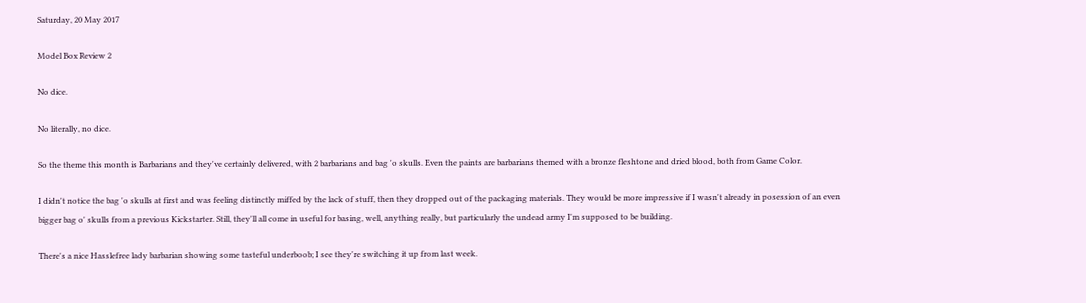Saturday, 20 May 2017

Model Box Review 2

No dice.

No literally, no dice.

So the theme this month is Barbarians and they've certainly delivered, with 2 barbarians and bag 'o skulls. Even the paints are barbarians themed with a bronze fleshtone and dried blood, both from Game Color.

I didn't notice the bag 'o skulls at first and was feeling distinctly miffed by the lack of stuff, then they dropped out of the packaging materials. They would be more impressive if I wasn't already in posession of an even bigger bag o' skulls from a previous Kickstarter. Still, they'll all come in useful for basing, well, anything really, but particularly the undead army I'm supposed to be building.

There's a nice Hasslefree lady barbarian showing some tasteful underboob; I see they're switching it up from last week.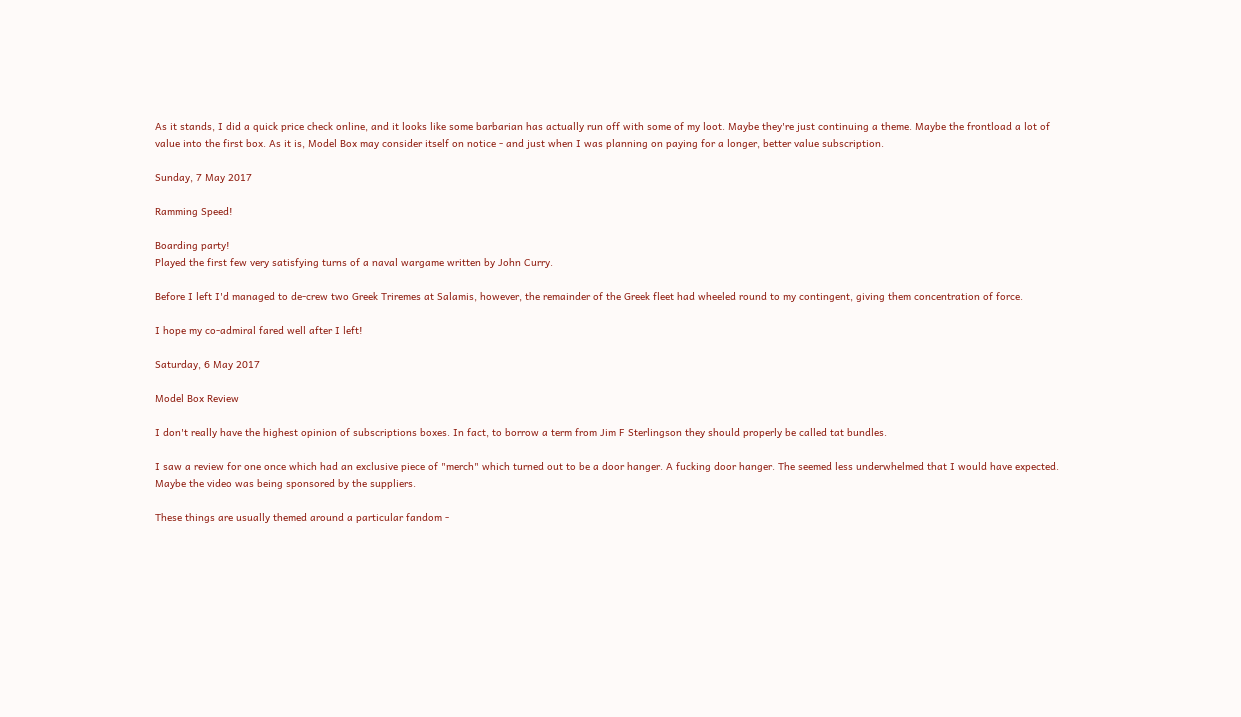As it stands, I did a quick price check online, and it looks like some barbarian has actually run off with some of my loot. Maybe they're just continuing a theme. Maybe the frontload a lot of value into the first box. As it is, Model Box may consider itself on notice - and just when I was planning on paying for a longer, better value subscription.

Sunday, 7 May 2017

Ramming Speed!

Boarding party!
Played the first few very satisfying turns of a naval wargame written by John Curry.

Before I left I'd managed to de-crew two Greek Triremes at Salamis, however, the remainder of the Greek fleet had wheeled round to my contingent, giving them concentration of force.

I hope my co-admiral fared well after I left!

Saturday, 6 May 2017

Model Box Review

I don't really have the highest opinion of subscriptions boxes. In fact, to borrow a term from Jim F Sterlingson they should properly be called tat bundles.

I saw a review for one once which had an exclusive piece of "merch" which turned out to be a door hanger. A fucking door hanger. The seemed less underwhelmed that I would have expected. Maybe the video was being sponsored by the suppliers.

These things are usually themed around a particular fandom -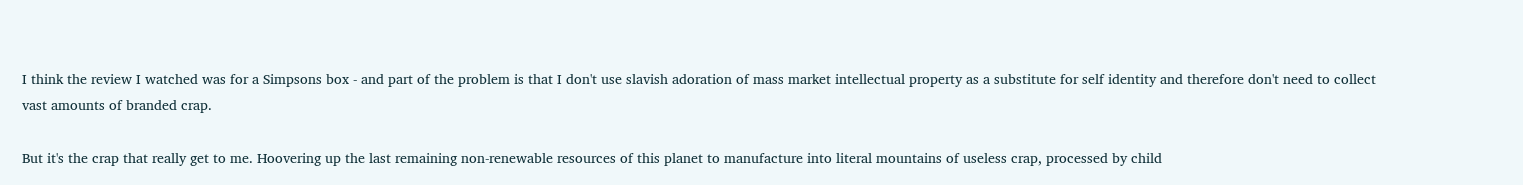I think the review I watched was for a Simpsons box - and part of the problem is that I don't use slavish adoration of mass market intellectual property as a substitute for self identity and therefore don't need to collect vast amounts of branded crap.

But it's the crap that really get to me. Hoovering up the last remaining non-renewable resources of this planet to manufacture into literal mountains of useless crap, processed by child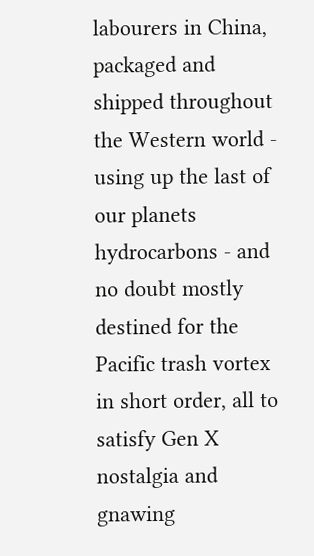labourers in China, packaged and shipped throughout the Western world - using up the last of our planets hydrocarbons - and no doubt mostly destined for the Pacific trash vortex in short order, all to satisfy Gen X nostalgia and gnawing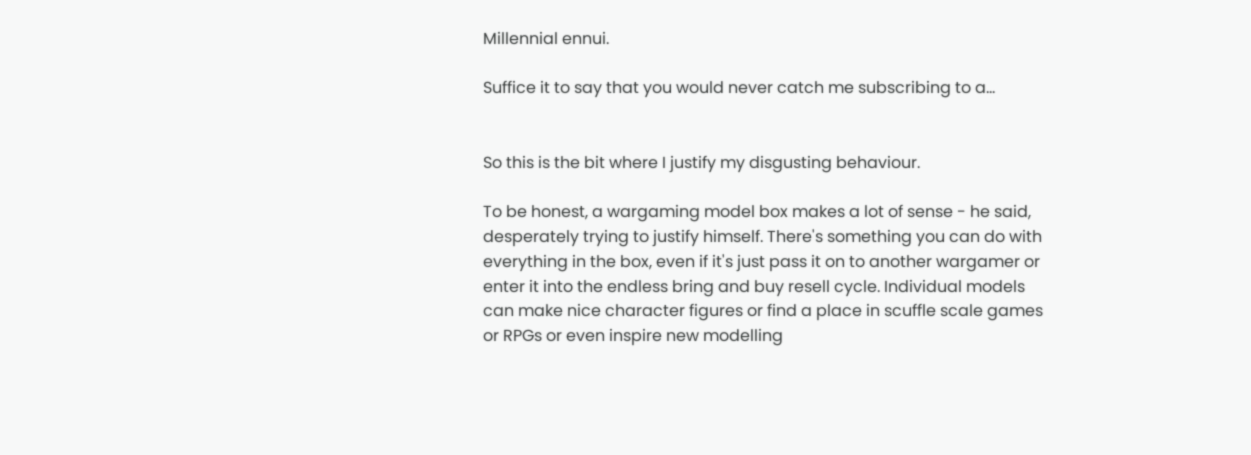Millennial ennui.

Suffice it to say that you would never catch me subscribing to a...


So this is the bit where I justify my disgusting behaviour.

To be honest, a wargaming model box makes a lot of sense - he said, desperately trying to justify himself. There's something you can do with everything in the box, even if it's just pass it on to another wargamer or enter it into the endless bring and buy resell cycle. Individual models can make nice character figures or find a place in scuffle scale games or RPGs or even inspire new modelling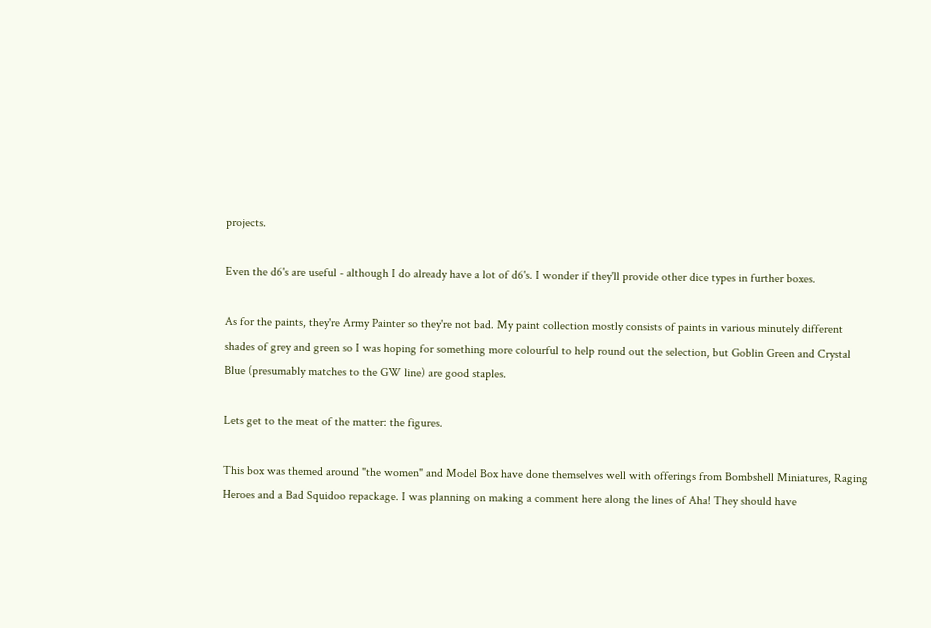projects.

Even the d6's are useful - although I do already have a lot of d6's. I wonder if they'll provide other dice types in further boxes.

As for the paints, they're Army Painter so they're not bad. My paint collection mostly consists of paints in various minutely different shades of grey and green so I was hoping for something more colourful to help round out the selection, but Goblin Green and Crystal Blue (presumably matches to the GW line) are good staples.

Lets get to the meat of the matter: the figures.

This box was themed around "the women" and Model Box have done themselves well with offerings from Bombshell Miniatures, Raging Heroes and a Bad Squidoo repackage. I was planning on making a comment here along the lines of Aha! They should have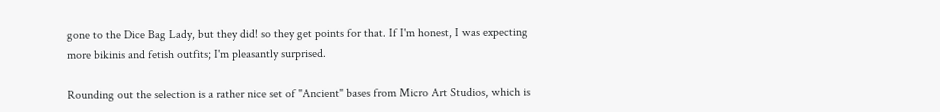gone to the Dice Bag Lady, but they did! so they get points for that. If I'm honest, I was expecting more bikinis and fetish outfits; I'm pleasantly surprised.

Rounding out the selection is a rather nice set of "Ancient" bases from Micro Art Studios, which is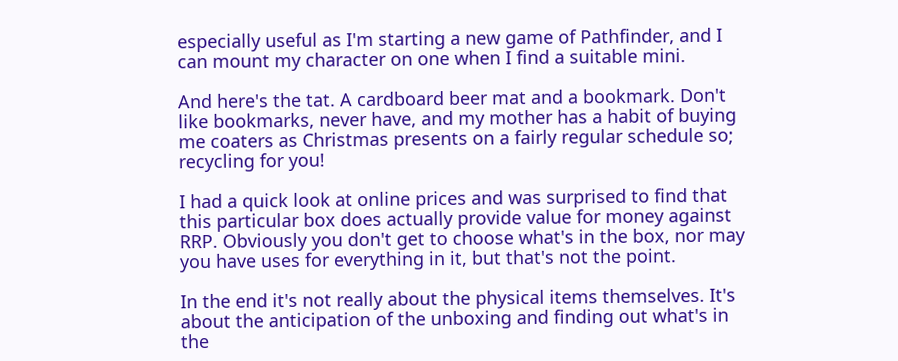especially useful as I'm starting a new game of Pathfinder, and I can mount my character on one when I find a suitable mini.

And here's the tat. A cardboard beer mat and a bookmark. Don't like bookmarks, never have, and my mother has a habit of buying me coaters as Christmas presents on a fairly regular schedule so; recycling for you!

I had a quick look at online prices and was surprised to find that this particular box does actually provide value for money against RRP. Obviously you don't get to choose what's in the box, nor may you have uses for everything in it, but that's not the point.

In the end it's not really about the physical items themselves. It's about the anticipation of the unboxing and finding out what's in the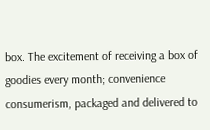box. The excitement of receiving a box of goodies every month; convenience consumerism, packaged and delivered to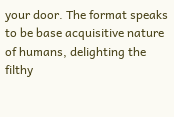your door. The format speaks to be base acquisitive nature of humans, delighting the filthy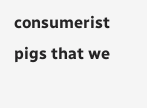consumerist pigs that we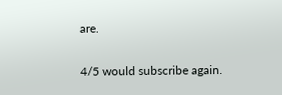are.

4/5 would subscribe again.